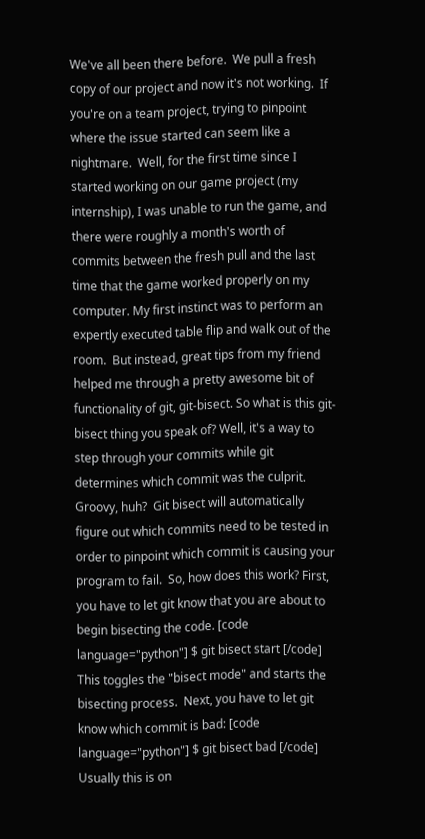We've all been there before.  We pull a fresh copy of our project and now it's not working.  If you're on a team project, trying to pinpoint where the issue started can seem like a nightmare.  Well, for the first time since I started working on our game project (my internship), I was unable to run the game, and there were roughly a month's worth of commits between the fresh pull and the last time that the game worked properly on my computer. My first instinct was to perform an expertly executed table flip and walk out of the room.  But instead, great tips from my friend helped me through a pretty awesome bit of functionality of git, git-bisect. So what is this git-bisect thing you speak of? Well, it's a way to step through your commits while git determines which commit was the culprit.  Groovy, huh?  Git bisect will automatically figure out which commits need to be tested in order to pinpoint which commit is causing your program to fail.  So, how does this work? First, you have to let git know that you are about to begin bisecting the code. [code language="python"] $ git bisect start [/code] This toggles the "bisect mode" and starts the bisecting process.  Next, you have to let git know which commit is bad: [code language="python"] $ git bisect bad [/code] Usually this is on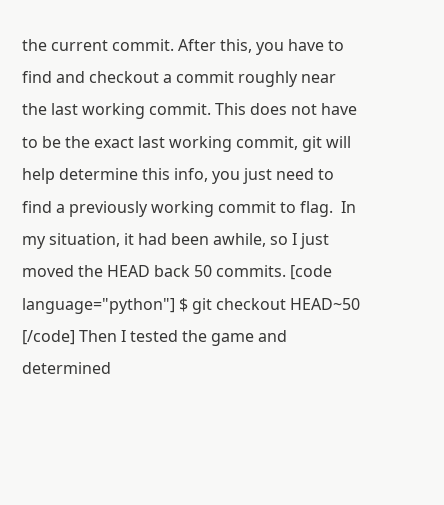the current commit. After this, you have to find and checkout a commit roughly near the last working commit. This does not have to be the exact last working commit, git will help determine this info, you just need to find a previously working commit to flag.  In my situation, it had been awhile, so I just moved the HEAD back 50 commits. [code language="python"] $ git checkout HEAD~50 [/code] Then I tested the game and determined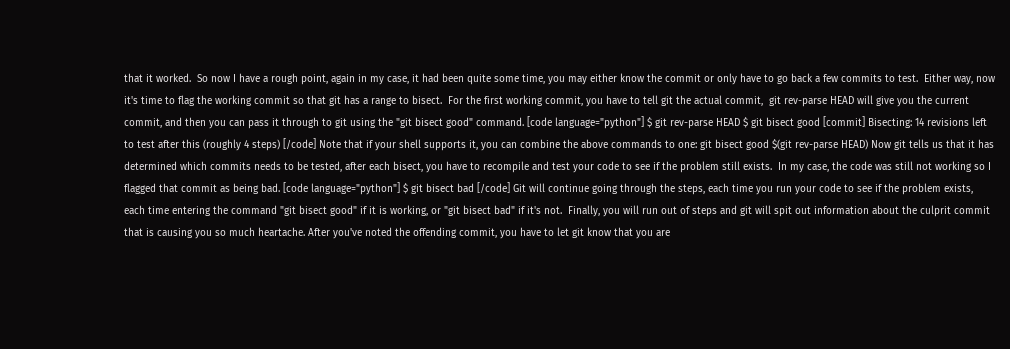that it worked.  So now I have a rough point, again in my case, it had been quite some time, you may either know the commit or only have to go back a few commits to test.  Either way, now it's time to flag the working commit so that git has a range to bisect.  For the first working commit, you have to tell git the actual commit,  git rev-parse HEAD will give you the current commit, and then you can pass it through to git using the "git bisect good" command. [code language="python"] $ git rev-parse HEAD $ git bisect good [commit] Bisecting: 14 revisions left to test after this (roughly 4 steps) [/code] Note that if your shell supports it, you can combine the above commands to one: git bisect good $(git rev-parse HEAD) Now git tells us that it has determined which commits needs to be tested, after each bisect, you have to recompile and test your code to see if the problem still exists.  In my case, the code was still not working so I flagged that commit as being bad. [code language="python"] $ git bisect bad [/code] Git will continue going through the steps, each time you run your code to see if the problem exists, each time entering the command "git bisect good" if it is working, or "git bisect bad" if it's not.  Finally, you will run out of steps and git will spit out information about the culprit commit that is causing you so much heartache. After you've noted the offending commit, you have to let git know that you are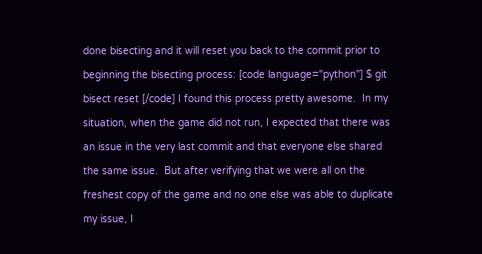done bisecting and it will reset you back to the commit prior to beginning the bisecting process: [code language="python"] $ git bisect reset [/code] I found this process pretty awesome.  In my situation, when the game did not run, I expected that there was an issue in the very last commit and that everyone else shared the same issue.  But after verifying that we were all on the freshest copy of the game and no one else was able to duplicate my issue, I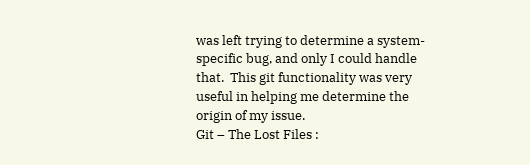was left trying to determine a system-specific bug, and only I could handle that.  This git functionality was very useful in helping me determine the origin of my issue.
Git – The Lost Files :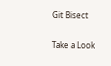Git Bisect

Take a Look